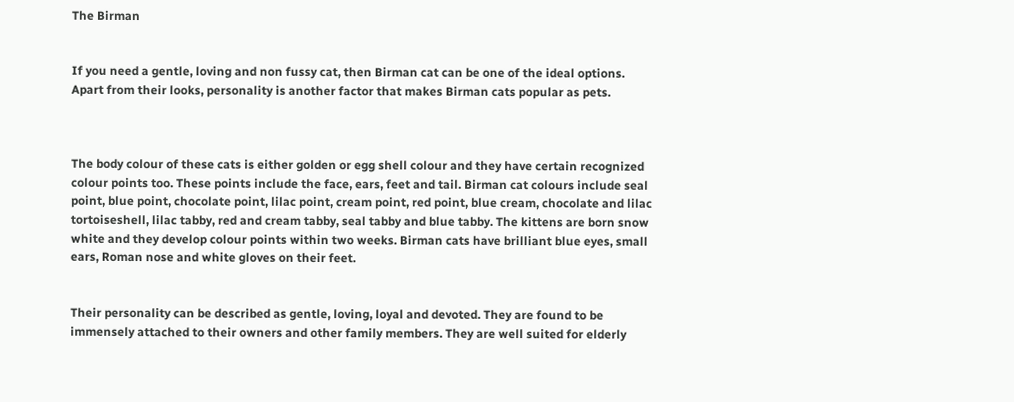The Birman


If you need a gentle, loving and non fussy cat, then Birman cat can be one of the ideal options. Apart from their looks, personality is another factor that makes Birman cats popular as pets.



The body colour of these cats is either golden or egg shell colour and they have certain recognized colour points too. These points include the face, ears, feet and tail. Birman cat colours include seal point, blue point, chocolate point, lilac point, cream point, red point, blue cream, chocolate and lilac tortoiseshell, lilac tabby, red and cream tabby, seal tabby and blue tabby. The kittens are born snow white and they develop colour points within two weeks. Birman cats have brilliant blue eyes, small ears, Roman nose and white gloves on their feet.


Their personality can be described as gentle, loving, loyal and devoted. They are found to be immensely attached to their owners and other family members. They are well suited for elderly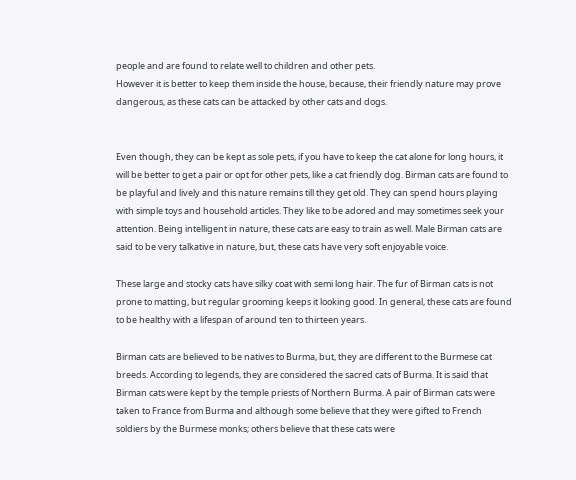people and are found to relate well to children and other pets.
However it is better to keep them inside the house, because, their friendly nature may prove dangerous, as these cats can be attacked by other cats and dogs.


Even though, they can be kept as sole pets, if you have to keep the cat alone for long hours, it will be better to get a pair or opt for other pets, like a cat friendly dog. Birman cats are found to be playful and lively and this nature remains till they get old. They can spend hours playing with simple toys and household articles. They like to be adored and may sometimes seek your attention. Being intelligent in nature, these cats are easy to train as well. Male Birman cats are said to be very talkative in nature, but, these cats have very soft enjoyable voice.

These large and stocky cats have silky coat with semi long hair. The fur of Birman cats is not prone to matting, but regular grooming keeps it looking good. In general, these cats are found to be healthy with a lifespan of around ten to thirteen years.

Birman cats are believed to be natives to Burma, but, they are different to the Burmese cat breeds. According to legends, they are considered the sacred cats of Burma. It is said that Birman cats were kept by the temple priests of Northern Burma. A pair of Birman cats were taken to France from Burma and although some believe that they were gifted to French soldiers by the Burmese monks; others believe that these cats were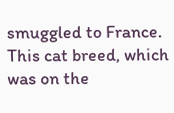smuggled to France. This cat breed, which was on the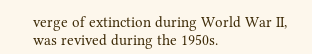verge of extinction during World War II, was revived during the 1950s.